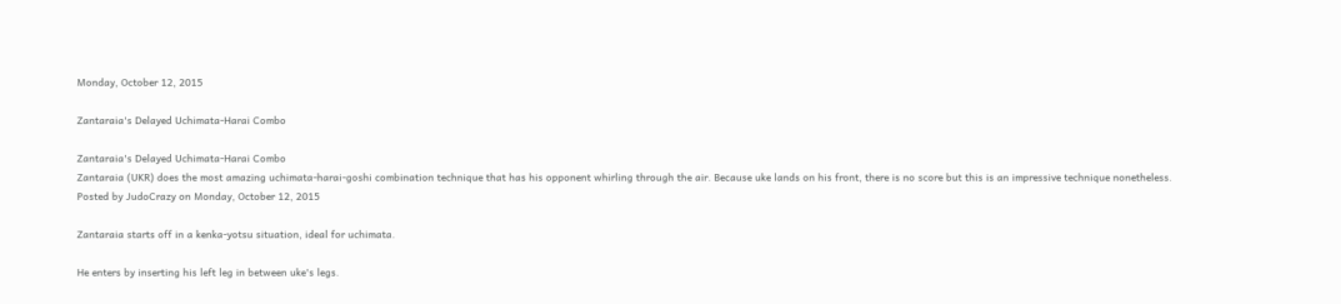Monday, October 12, 2015

Zantaraia's Delayed Uchimata-Harai Combo

Zantaraia's Delayed Uchimata-Harai Combo
Zantaraia (UKR) does the most amazing uchimata-harai-goshi combination technique that has his opponent whirling through the air. Because uke lands on his front, there is no score but this is an impressive technique nonetheless.
Posted by JudoCrazy on Monday, October 12, 2015

Zantaraia starts off in a kenka-yotsu situation, ideal for uchimata.

He enters by inserting his left leg in between uke's legs.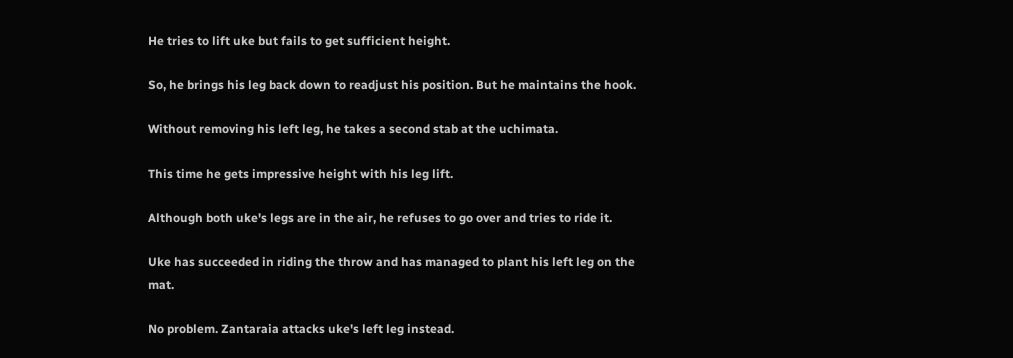He tries to lift uke but fails to get sufficient height.

So, he brings his leg back down to readjust his position. But he maintains the hook.

Without removing his left leg, he takes a second stab at the uchimata.

This time he gets impressive height with his leg lift.

Although both uke's legs are in the air, he refuses to go over and tries to ride it.

Uke has succeeded in riding the throw and has managed to plant his left leg on the mat.

No problem. Zantaraia attacks uke's left leg instead.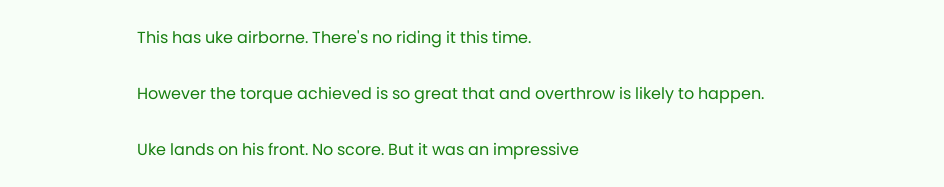This has uke airborne. There's no riding it this time.

However the torque achieved is so great that and overthrow is likely to happen.

Uke lands on his front. No score. But it was an impressive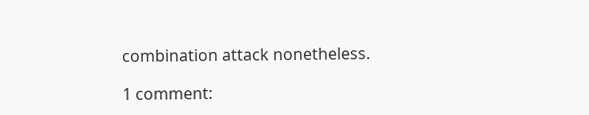combination attack nonetheless.

1 comment: